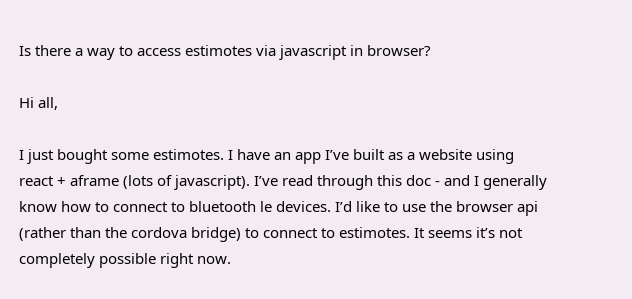Is there a way to access estimotes via javascript in browser?

Hi all,

I just bought some estimotes. I have an app I’ve built as a website using react + aframe (lots of javascript). I’ve read through this doc - and I generally know how to connect to bluetooth le devices. I’d like to use the browser api (rather than the cordova bridge) to connect to estimotes. It seems it’s not completely possible right now.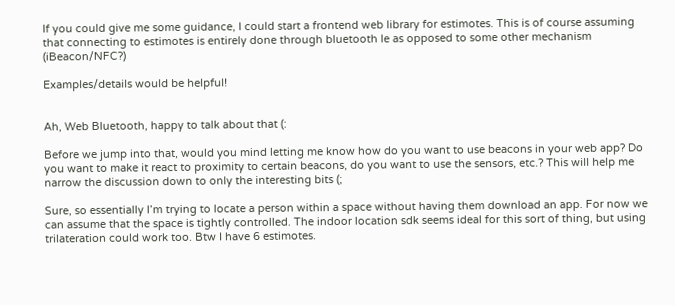If you could give me some guidance, I could start a frontend web library for estimotes. This is of course assuming that connecting to estimotes is entirely done through bluetooth le as opposed to some other mechanism (iBeacon/NFC?)

Examples/details would be helpful!


Ah, Web Bluetooth, happy to talk about that (:

Before we jump into that, would you mind letting me know how do you want to use beacons in your web app? Do you want to make it react to proximity to certain beacons, do you want to use the sensors, etc.? This will help me narrow the discussion down to only the interesting bits (;

Sure, so essentially I’m trying to locate a person within a space without having them download an app. For now we can assume that the space is tightly controlled. The indoor location sdk seems ideal for this sort of thing, but using trilateration could work too. Btw I have 6 estimotes.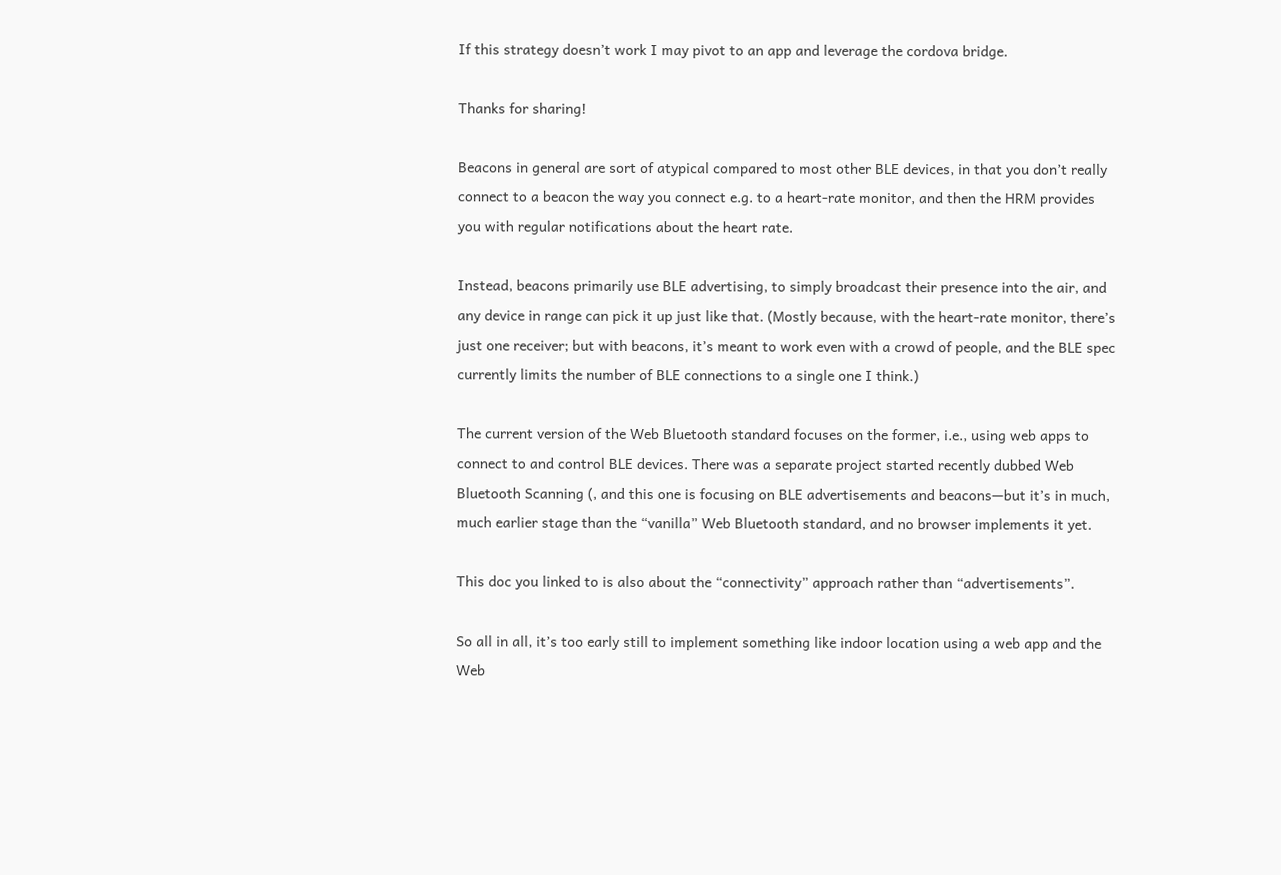If this strategy doesn’t work I may pivot to an app and leverage the cordova bridge.

Thanks for sharing!

Beacons in general are sort of atypical compared to most other BLE devices, in that you don’t really connect to a beacon the way you connect e.g. to a heart-rate monitor, and then the HRM provides you with regular notifications about the heart rate.

Instead, beacons primarily use BLE advertising, to simply broadcast their presence into the air, and any device in range can pick it up just like that. (Mostly because, with the heart-rate monitor, there’s just one receiver; but with beacons, it’s meant to work even with a crowd of people, and the BLE spec currently limits the number of BLE connections to a single one I think.)

The current version of the Web Bluetooth standard focuses on the former, i.e., using web apps to connect to and control BLE devices. There was a separate project started recently dubbed Web Bluetooth Scanning (, and this one is focusing on BLE advertisements and beacons—but it’s in much, much earlier stage than the “vanilla” Web Bluetooth standard, and no browser implements it yet.

This doc you linked to is also about the “connectivity” approach rather than “advertisements”.

So all in all, it’s too early still to implement something like indoor location using a web app and the Web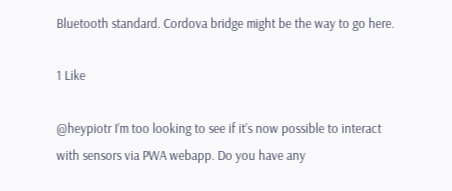Bluetooth standard. Cordova bridge might be the way to go here.

1 Like

@heypiotr I’m too looking to see if it’s now possible to interact with sensors via PWA webapp. Do you have any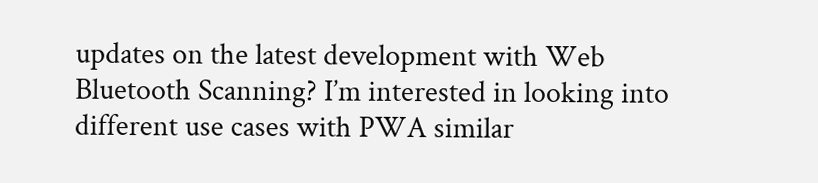updates on the latest development with Web Bluetooth Scanning? I’m interested in looking into different use cases with PWA similar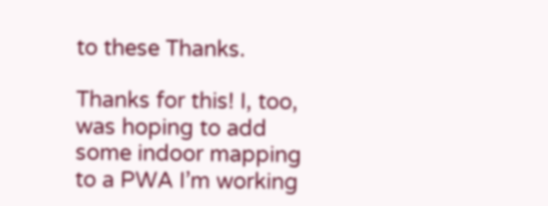to these Thanks.

Thanks for this! I, too, was hoping to add some indoor mapping to a PWA I’m working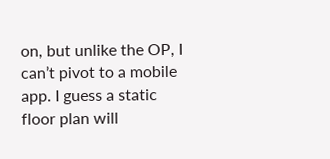on, but unlike the OP, I can’t pivot to a mobile app. I guess a static floor plan will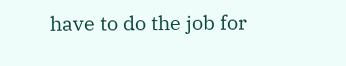have to do the job for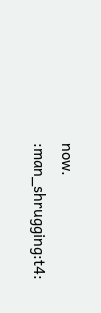now. :man_shrugging:t4: